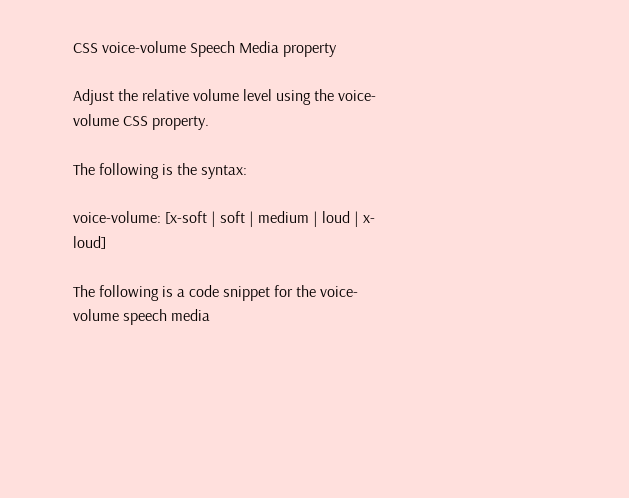CSS voice-volume Speech Media property

Adjust the relative volume level using the voice-volume CSS property.

The following is the syntax:

voice-volume: [x-soft | soft | medium | loud | x-loud]

The following is a code snippet for the voice-volume speech media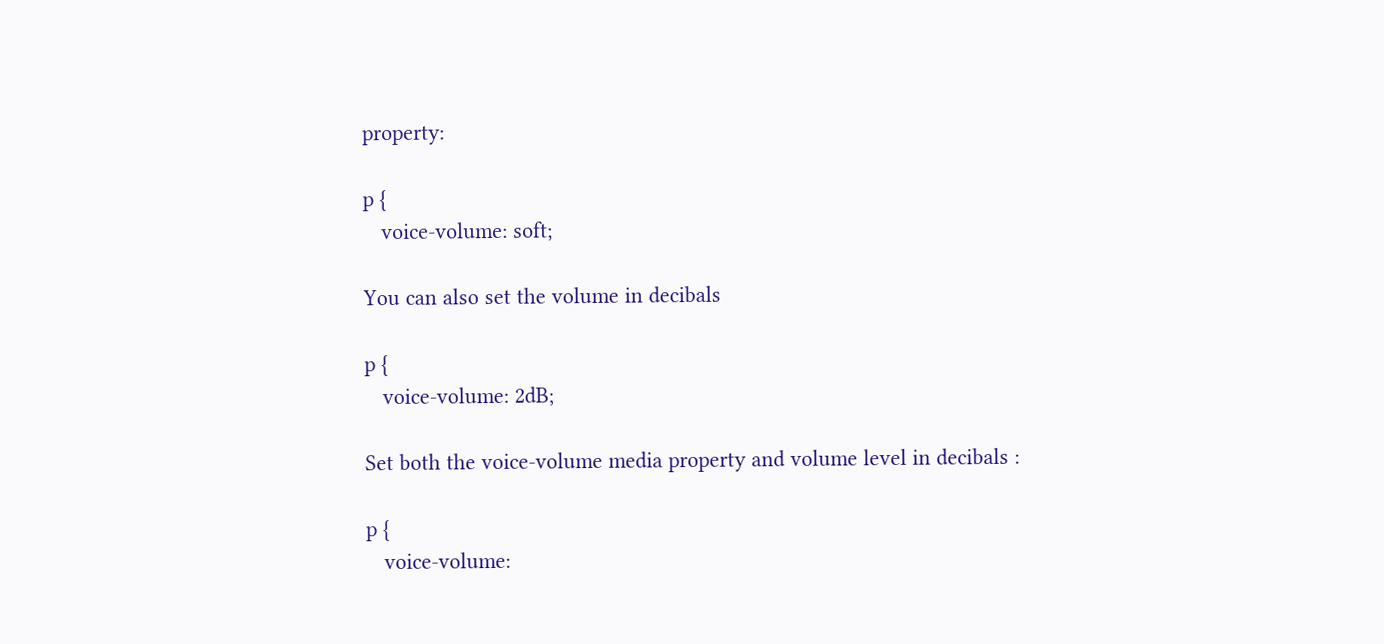property:

p {
   voice-volume: soft;

You can also set the volume in decibals

p {
   voice-volume: 2dB;

Set both the voice-volume media property and volume level in decibals :

p {
   voice-volume: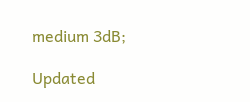medium 3dB;

Updated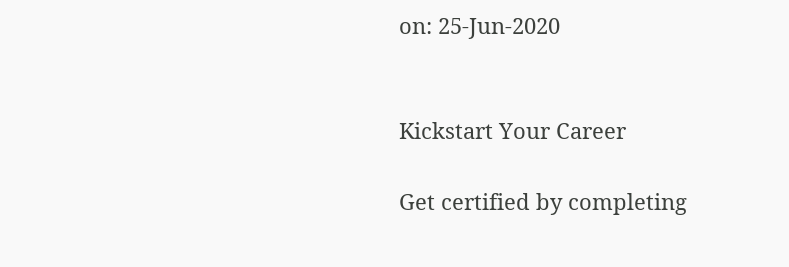on: 25-Jun-2020


Kickstart Your Career

Get certified by completing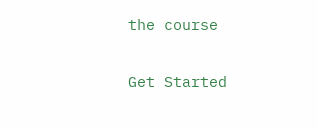the course

Get Started